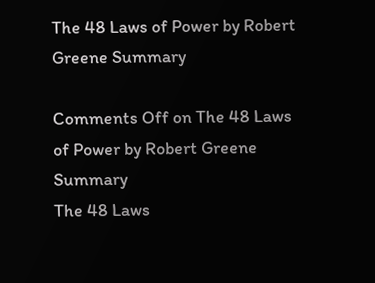The 48 Laws of Power by Robert Greene Summary

Comments Off on The 48 Laws of Power by Robert Greene Summary
The 48 Laws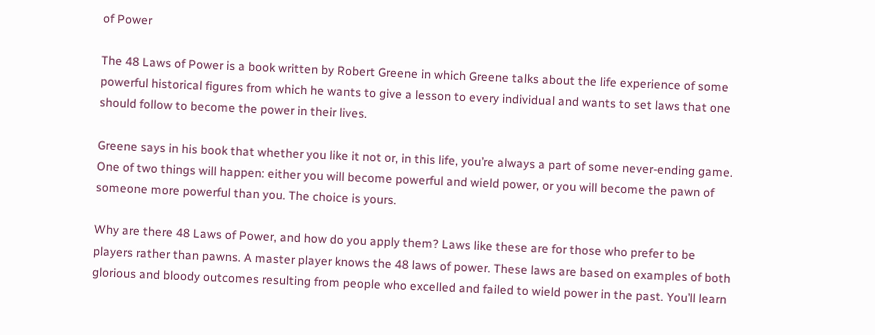of Power

The 48 Laws of Power is a book written by Robert Greene in which Greene talks about the life experience of some powerful historical figures from which he wants to give a lesson to every individual and wants to set laws that one should follow to become the power in their lives.

Greene says in his book that whether you like it not or, in this life, you’re always a part of some never-ending game. One of two things will happen: either you will become powerful and wield power, or you will become the pawn of someone more powerful than you. The choice is yours.

Why are there 48 Laws of Power, and how do you apply them? Laws like these are for those who prefer to be players rather than pawns. A master player knows the 48 laws of power. These laws are based on examples of both glorious and bloody outcomes resulting from people who excelled and failed to wield power in the past. You’ll learn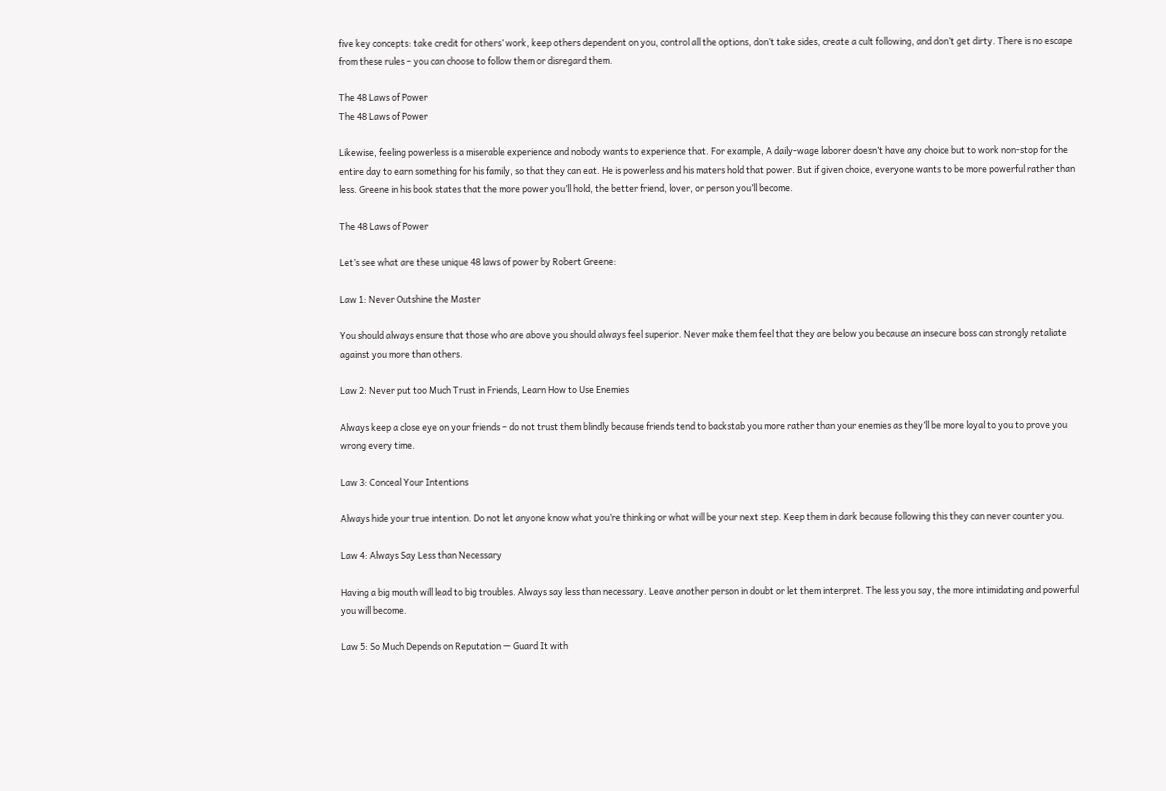five key concepts: take credit for others’ work, keep others dependent on you, control all the options, don’t take sides, create a cult following, and don’t get dirty. There is no escape from these rules – you can choose to follow them or disregard them.

The 48 Laws of Power
The 48 Laws of Power

Likewise, feeling powerless is a miserable experience and nobody wants to experience that. For example, A daily-wage laborer doesn’t have any choice but to work non-stop for the entire day to earn something for his family, so that they can eat. He is powerless and his maters hold that power. But if given choice, everyone wants to be more powerful rather than less. Greene in his book states that the more power you’ll hold, the better friend, lover, or person you’ll become.

The 48 Laws of Power

Let’s see what are these unique 48 laws of power by Robert Greene:

Law 1: Never Outshine the Master

You should always ensure that those who are above you should always feel superior. Never make them feel that they are below you because an insecure boss can strongly retaliate against you more than others.

Law 2: Never put too Much Trust in Friends, Learn How to Use Enemies

Always keep a close eye on your friends – do not trust them blindly because friends tend to backstab you more rather than your enemies as they’ll be more loyal to you to prove you wrong every time.

Law 3: Conceal Your Intentions

Always hide your true intention. Do not let anyone know what you’re thinking or what will be your next step. Keep them in dark because following this they can never counter you.

Law 4: Always Say Less than Necessary

Having a big mouth will lead to big troubles. Always say less than necessary. Leave another person in doubt or let them interpret. The less you say, the more intimidating and powerful you will become.

Law 5: So Much Depends on Reputation — Guard It with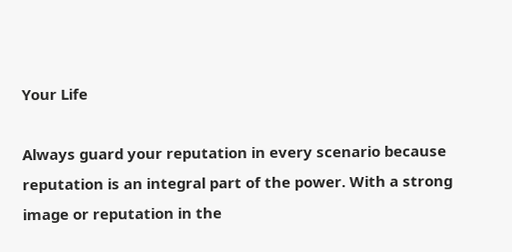Your Life

Always guard your reputation in every scenario because reputation is an integral part of the power. With a strong image or reputation in the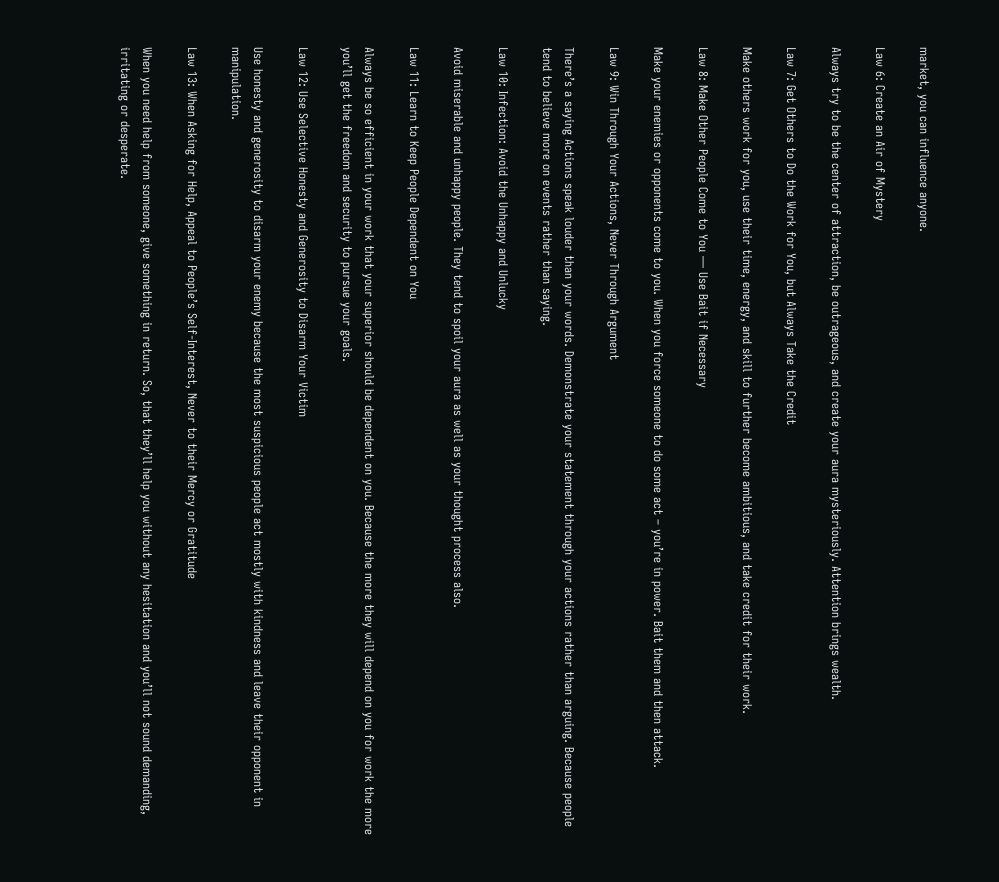market, you can influence anyone.

Law 6: Create an Air of Mystery

Always try to be the center of attraction, be outrageous, and create your aura mysteriously. Attention brings wealth.

Law 7: Get Others to Do the Work for You, but Always Take the Credit

Make others work for you, use their time, energy, and skill to further become ambitious, and take credit for their work.

Law 8: Make Other People Come to You — Use Bait if Necessary

Make your enemies or opponents come to you. When you force someone to do some act – you’re in power. Bait them and then attack.

Law 9: Win Through Your Actions, Never Through Argument

There’s a saying Actions speak louder than your words. Demonstrate your statement through your actions rather than arguing. Because people tend to believe more on events rather than saying.

Law 10: Infection: Avoid the Unhappy and Unlucky

Avoid miserable and unhappy people. They tend to spoil your aura as well as your thought process also.

Law 11: Learn to Keep People Dependent on You

Always be so efficient in your work that your superior should be dependent on you. Because the more they will depend on you for work the more you’ll get the freedom and security to pursue your goals.

Law 12: Use Selective Honesty and Generosity to Disarm Your Victim

Use honesty and generosity to disarm your enemy because the most suspicious people act mostly with kindness and leave their opponent in manipulation.

Law 13: When Asking for Help, Appeal to People’s Self-Interest, Never to their Mercy or Gratitude

When you need help from someone, give something in return. So, that they’ll help you without any hesitation and you’ll not sound demanding, irritating or desperate.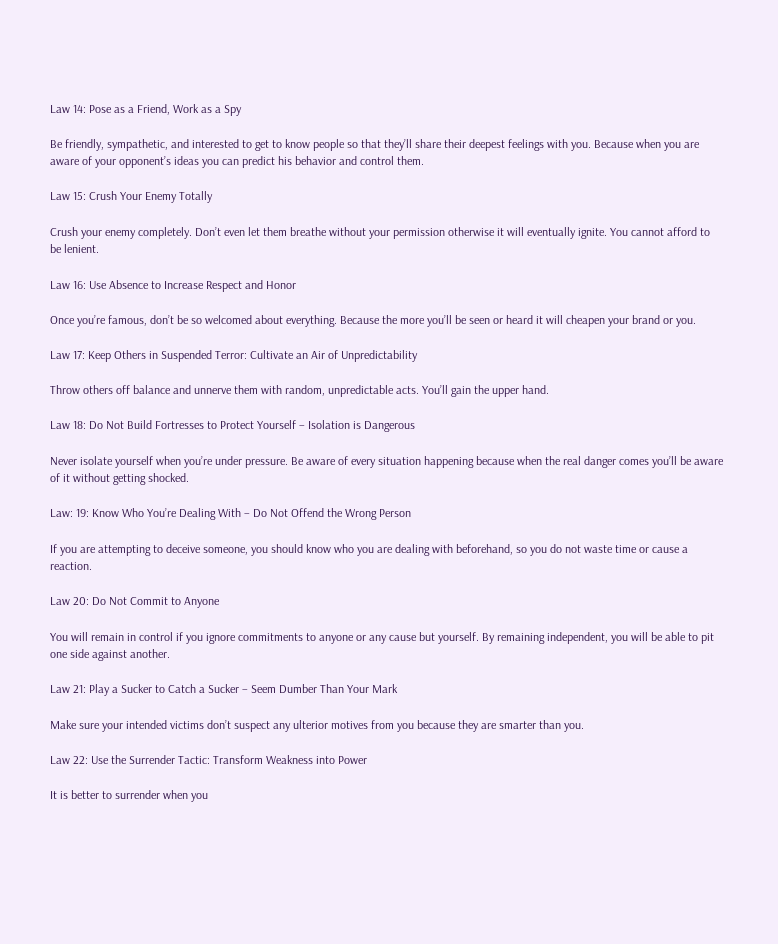Law 14: Pose as a Friend, Work as a Spy

Be friendly, sympathetic, and interested to get to know people so that they’ll share their deepest feelings with you. Because when you are aware of your opponent’s ideas you can predict his behavior and control them.

Law 15: Crush Your Enemy Totally

Crush your enemy completely. Don’t even let them breathe without your permission otherwise it will eventually ignite. You cannot afford to be lenient.

Law 16: Use Absence to Increase Respect and Honor

Once you’re famous, don’t be so welcomed about everything. Because the more you’ll be seen or heard it will cheapen your brand or you.

Law 17: Keep Others in Suspended Terror: Cultivate an Air of Unpredictability

Throw others off balance and unnerve them with random, unpredictable acts. You’ll gain the upper hand.

Law 18: Do Not Build Fortresses to Protect Yourself – Isolation is Dangerous

Never isolate yourself when you’re under pressure. Be aware of every situation happening because when the real danger comes you’ll be aware of it without getting shocked.

Law: 19: Know Who You’re Dealing With – Do Not Offend the Wrong Person

If you are attempting to deceive someone, you should know who you are dealing with beforehand, so you do not waste time or cause a reaction.

Law 20: Do Not Commit to Anyone

You will remain in control if you ignore commitments to anyone or any cause but yourself. By remaining independent, you will be able to pit one side against another.

Law 21: Play a Sucker to Catch a Sucker – Seem Dumber Than Your Mark

Make sure your intended victims don’t suspect any ulterior motives from you because they are smarter than you.

Law 22: Use the Surrender Tactic: Transform Weakness into Power

It is better to surrender when you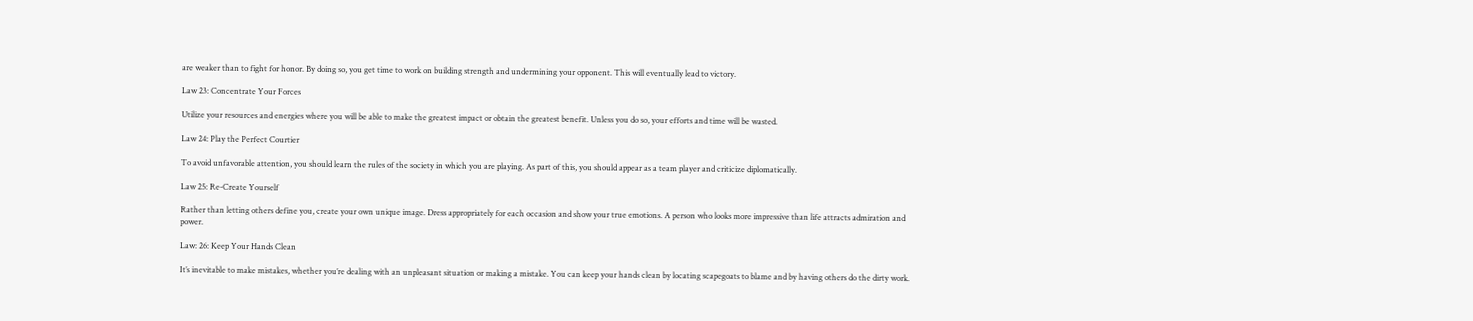are weaker than to fight for honor. By doing so, you get time to work on building strength and undermining your opponent. This will eventually lead to victory.

Law 23: Concentrate Your Forces

Utilize your resources and energies where you will be able to make the greatest impact or obtain the greatest benefit. Unless you do so, your efforts and time will be wasted.

Law 24: Play the Perfect Courtier

To avoid unfavorable attention, you should learn the rules of the society in which you are playing. As part of this, you should appear as a team player and criticize diplomatically.

Law 25: Re-Create Yourself

Rather than letting others define you, create your own unique image. Dress appropriately for each occasion and show your true emotions. A person who looks more impressive than life attracts admiration and power.

Law: 26: Keep Your Hands Clean

It’s inevitable to make mistakes, whether you’re dealing with an unpleasant situation or making a mistake. You can keep your hands clean by locating scapegoats to blame and by having others do the dirty work.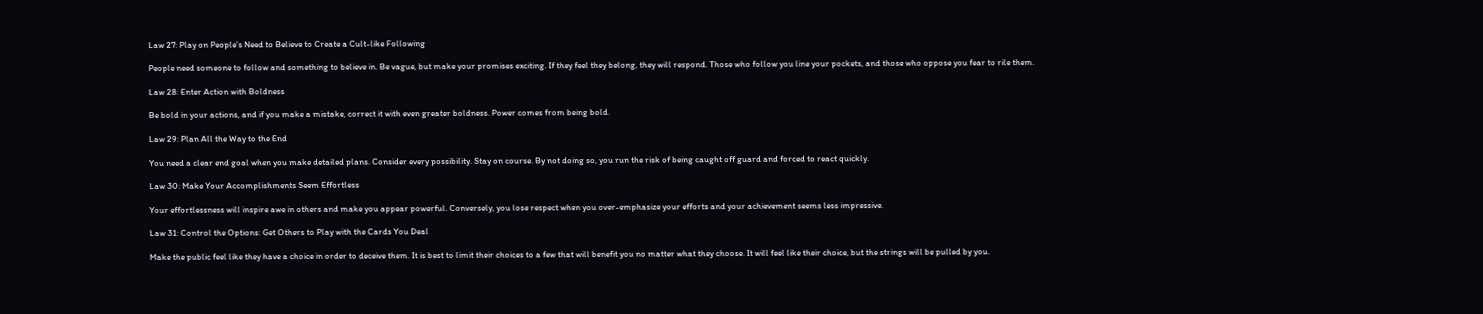Law 27: Play on People’s Need to Believe to Create a Cult-like Following

People need someone to follow and something to believe in. Be vague, but make your promises exciting. If they feel they belong, they will respond. Those who follow you line your pockets, and those who oppose you fear to rile them.

Law 28: Enter Action with Boldness

Be bold in your actions, and if you make a mistake, correct it with even greater boldness. Power comes from being bold.

Law 29: Plan All the Way to the End

You need a clear end goal when you make detailed plans. Consider every possibility. Stay on course. By not doing so, you run the risk of being caught off guard and forced to react quickly.

Law 30: Make Your Accomplishments Seem Effortless

Your effortlessness will inspire awe in others and make you appear powerful. Conversely, you lose respect when you over-emphasize your efforts and your achievement seems less impressive.

Law 31: Control the Options: Get Others to Play with the Cards You Deal

Make the public feel like they have a choice in order to deceive them. It is best to limit their choices to a few that will benefit you no matter what they choose. It will feel like their choice, but the strings will be pulled by you.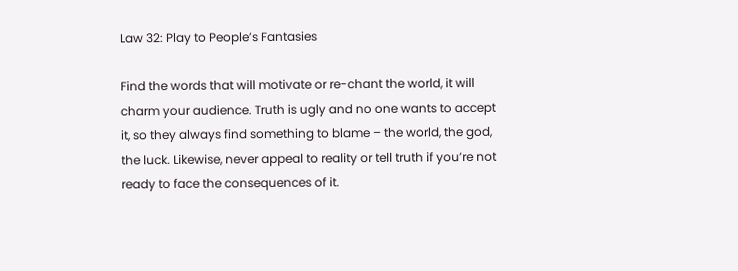Law 32: Play to People’s Fantasies

Find the words that will motivate or re-chant the world, it will charm your audience. Truth is ugly and no one wants to accept it, so they always find something to blame – the world, the god, the luck. Likewise, never appeal to reality or tell truth if you’re not ready to face the consequences of it.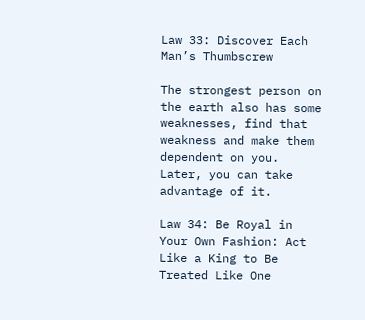Law 33: Discover Each Man’s Thumbscrew

The strongest person on the earth also has some weaknesses, find that weakness and make them dependent on you. Later, you can take advantage of it.

Law 34: Be Royal in Your Own Fashion: Act Like a King to Be Treated Like One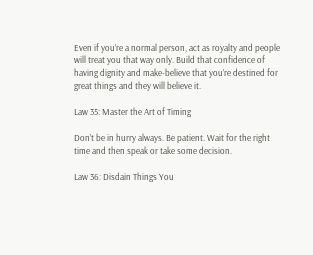Even if you’re a normal person, act as royalty and people will treat you that way only. Build that confidence of having dignity and make-believe that you’re destined for great things and they will believe it.

Law 35: Master the Art of Timing

Don’t be in hurry always. Be patient. Wait for the right time and then speak or take some decision.

Law 36: Disdain Things You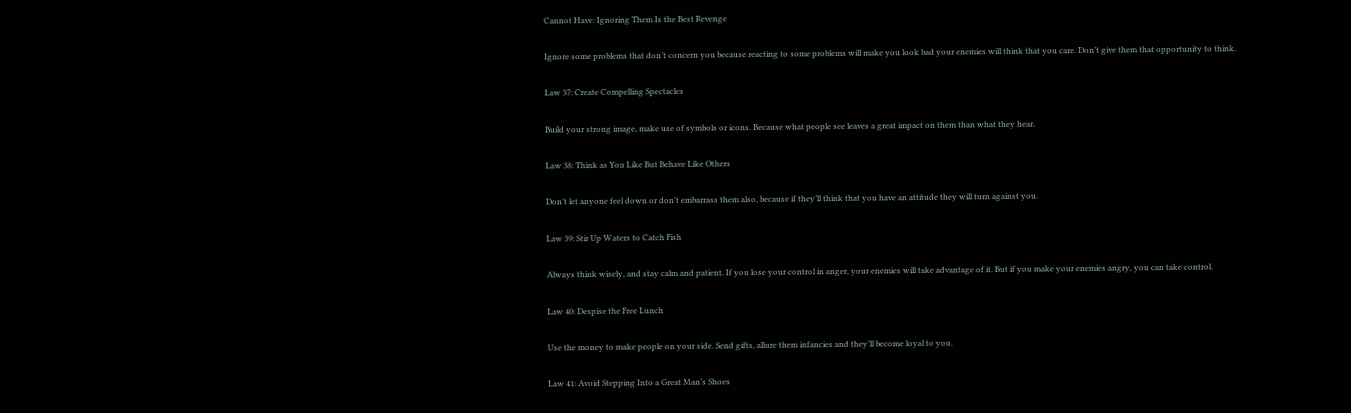Cannot Have: Ignoring Them Is the Best Revenge

Ignore some problems that don’t concern you because reacting to some problems will make you look bad your enemies will think that you care. Don’t give them that opportunity to think.

Law 37: Create Compelling Spectacles

Build your strong image, make use of symbols or icons. Because what people see leaves a great impact on them than what they hear.

Law 38: Think as You Like But Behave Like Others

Don’t let anyone feel down or don’t embarrass them also, because if they’ll think that you have an attitude they will turn against you.

Law 39: Stir Up Waters to Catch Fish

Always think wisely, and stay calm and patient. If you lose your control in anger, your enemies will take advantage of it. But if you make your enemies angry, you can take control.

Law 40: Despise the Free Lunch

Use the money to make people on your side. Send gifts, allure them infancies and they’ll become loyal to you.

Law 41: Avoid Stepping Into a Great Man’s Shoes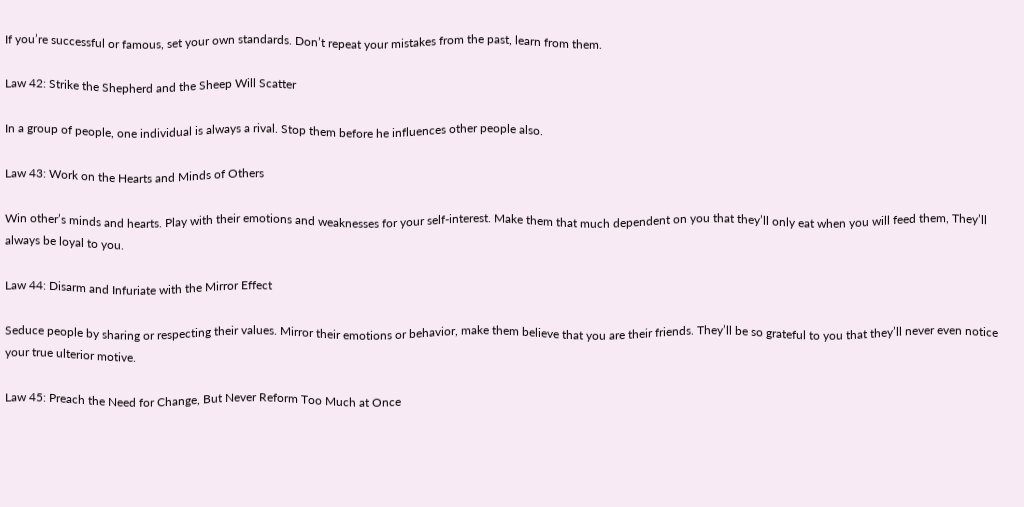If you’re successful or famous, set your own standards. Don’t repeat your mistakes from the past, learn from them.

Law 42: Strike the Shepherd and the Sheep Will Scatter

In a group of people, one individual is always a rival. Stop them before he influences other people also.

Law 43: Work on the Hearts and Minds of Others

Win other’s minds and hearts. Play with their emotions and weaknesses for your self-interest. Make them that much dependent on you that they’ll only eat when you will feed them, They’ll always be loyal to you.

Law 44: Disarm and Infuriate with the Mirror Effect

Seduce people by sharing or respecting their values. Mirror their emotions or behavior, make them believe that you are their friends. They’ll be so grateful to you that they’ll never even notice your true ulterior motive.

Law 45: Preach the Need for Change, But Never Reform Too Much at Once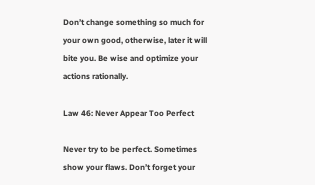Don’t change something so much for your own good, otherwise, later it will bite you. Be wise and optimize your actions rationally.

Law 46: Never Appear Too Perfect

Never try to be perfect. Sometimes show your flaws. Don’t forget your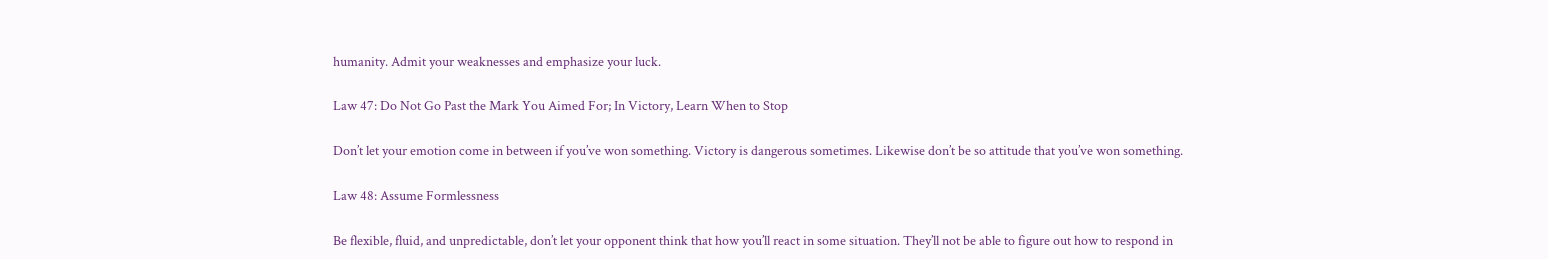humanity. Admit your weaknesses and emphasize your luck.

Law 47: Do Not Go Past the Mark You Aimed For; In Victory, Learn When to Stop

Don’t let your emotion come in between if you’ve won something. Victory is dangerous sometimes. Likewise don’t be so attitude that you’ve won something.

Law 48: Assume Formlessness

Be flexible, fluid, and unpredictable, don’t let your opponent think that how you’ll react in some situation. They’ll not be able to figure out how to respond in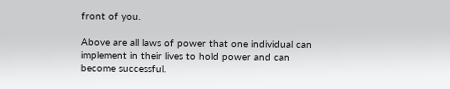front of you.

Above are all laws of power that one individual can implement in their lives to hold power and can become successful.